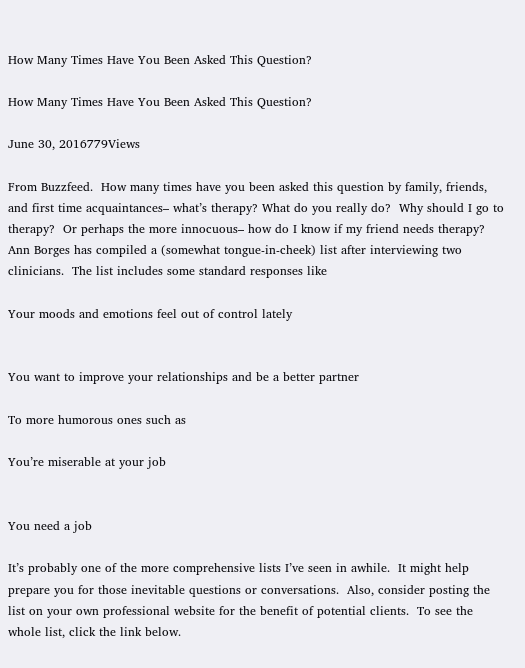How Many Times Have You Been Asked This Question?

How Many Times Have You Been Asked This Question?

June 30, 2016779Views

From Buzzfeed.  How many times have you been asked this question by family, friends, and first time acquaintances– what’s therapy? What do you really do?  Why should I go to therapy?  Or perhaps the more innocuous– how do I know if my friend needs therapy?  Ann Borges has compiled a (somewhat tongue-in-cheek) list after interviewing two clinicians.  The list includes some standard responses like

Your moods and emotions feel out of control lately


You want to improve your relationships and be a better partner

To more humorous ones such as

You’re miserable at your job


You need a job

It’s probably one of the more comprehensive lists I’ve seen in awhile.  It might help prepare you for those inevitable questions or conversations.  Also, consider posting the list on your own professional website for the benefit of potential clients.  To see the whole list, click the link below.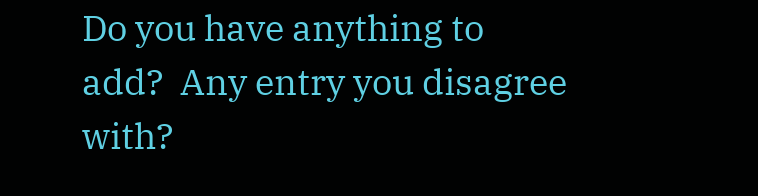Do you have anything to add?  Any entry you disagree with?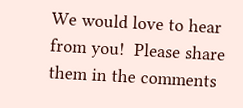We would love to hear from you!  Please share them in the comments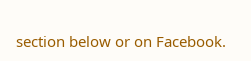section below or on Facebook.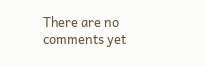There are no comments yet